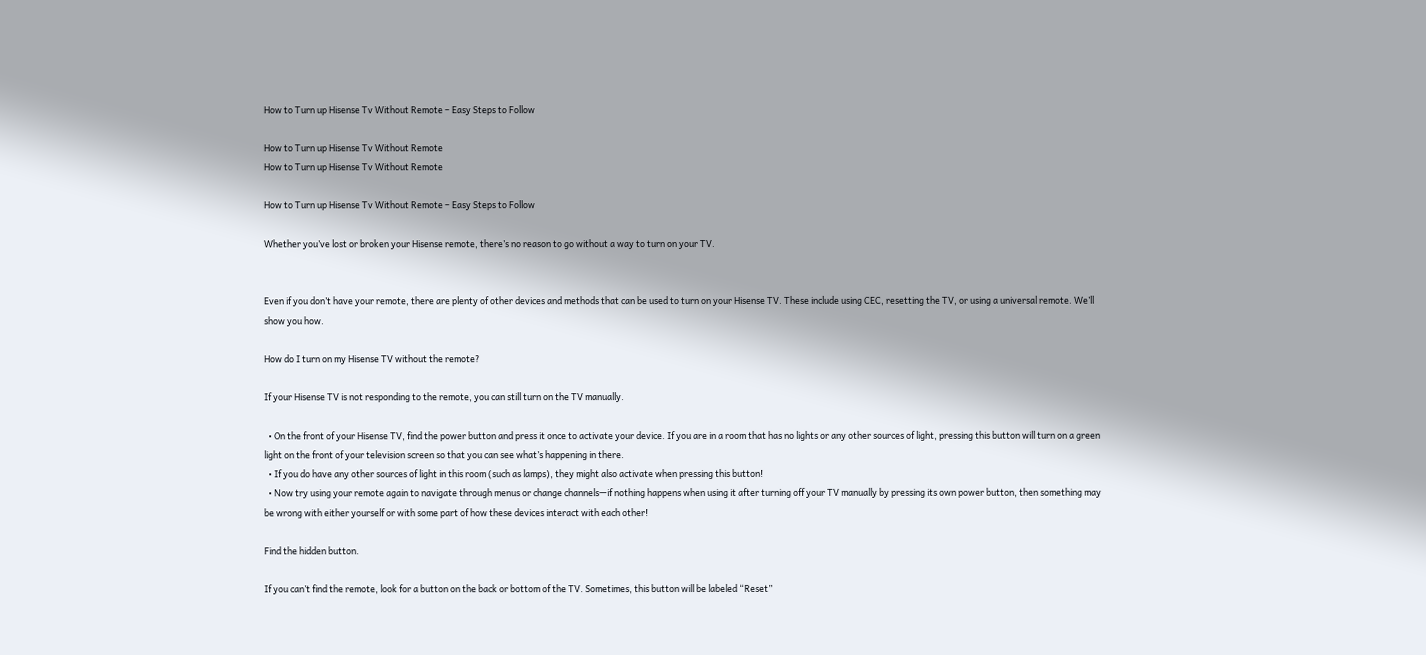How to Turn up Hisense Tv Without Remote – Easy Steps to Follow

How to Turn up Hisense Tv Without Remote
How to Turn up Hisense Tv Without Remote

How to Turn up Hisense Tv Without Remote – Easy Steps to Follow

Whether you’ve lost or broken your Hisense remote, there’s no reason to go without a way to turn on your TV.


Even if you don’t have your remote, there are plenty of other devices and methods that can be used to turn on your Hisense TV. These include using CEC, resetting the TV, or using a universal remote. We’ll show you how.

How do I turn on my Hisense TV without the remote?

If your Hisense TV is not responding to the remote, you can still turn on the TV manually.

  • On the front of your Hisense TV, find the power button and press it once to activate your device. If you are in a room that has no lights or any other sources of light, pressing this button will turn on a green light on the front of your television screen so that you can see what’s happening in there.
  • If you do have any other sources of light in this room (such as lamps), they might also activate when pressing this button!
  • Now try using your remote again to navigate through menus or change channels—if nothing happens when using it after turning off your TV manually by pressing its own power button, then something may be wrong with either yourself or with some part of how these devices interact with each other!

Find the hidden button.

If you can’t find the remote, look for a button on the back or bottom of the TV. Sometimes, this button will be labeled “Reset”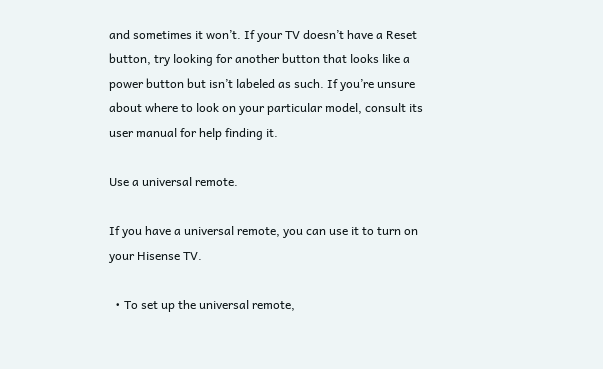and sometimes it won’t. If your TV doesn’t have a Reset button, try looking for another button that looks like a power button but isn’t labeled as such. If you’re unsure about where to look on your particular model, consult its user manual for help finding it.

Use a universal remote.

If you have a universal remote, you can use it to turn on your Hisense TV.

  • To set up the universal remote,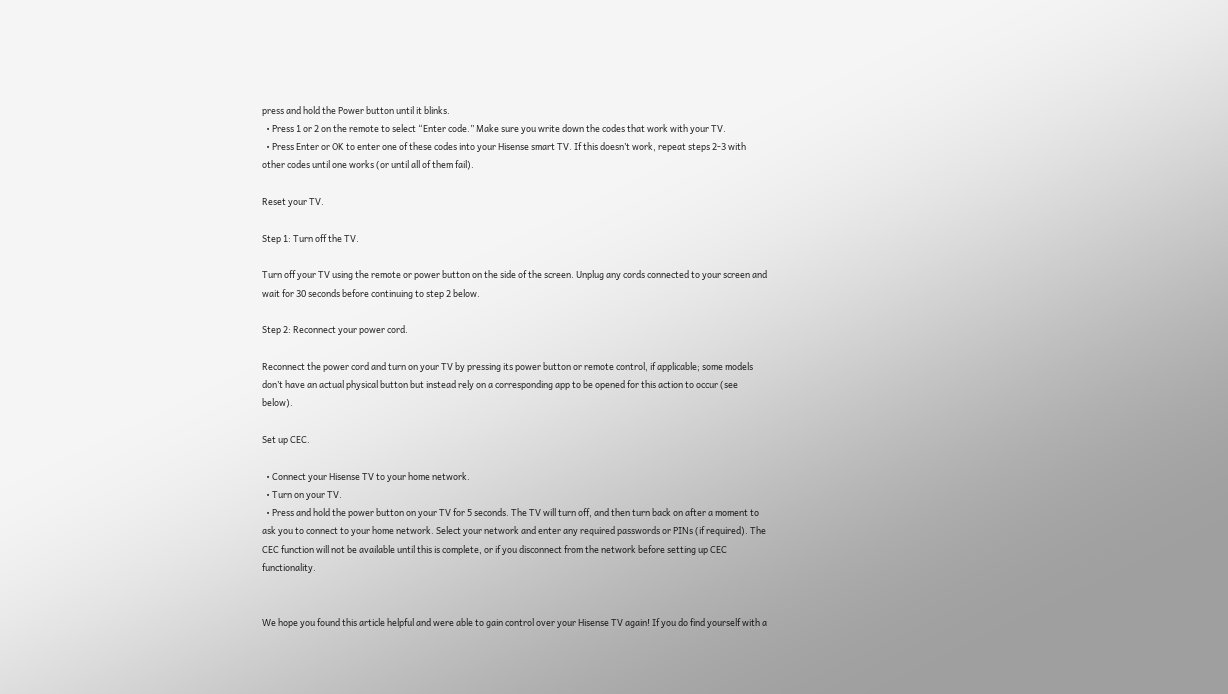press and hold the Power button until it blinks.
  • Press 1 or 2 on the remote to select “Enter code.” Make sure you write down the codes that work with your TV.
  • Press Enter or OK to enter one of these codes into your Hisense smart TV. If this doesn’t work, repeat steps 2-3 with other codes until one works (or until all of them fail).

Reset your TV.

Step 1: Turn off the TV.

Turn off your TV using the remote or power button on the side of the screen. Unplug any cords connected to your screen and wait for 30 seconds before continuing to step 2 below.

Step 2: Reconnect your power cord.

Reconnect the power cord and turn on your TV by pressing its power button or remote control, if applicable; some models don’t have an actual physical button but instead rely on a corresponding app to be opened for this action to occur (see below).

Set up CEC.

  • Connect your Hisense TV to your home network.
  • Turn on your TV.
  • Press and hold the power button on your TV for 5 seconds. The TV will turn off, and then turn back on after a moment to ask you to connect to your home network. Select your network and enter any required passwords or PINs (if required). The CEC function will not be available until this is complete, or if you disconnect from the network before setting up CEC functionality.


We hope you found this article helpful and were able to gain control over your Hisense TV again! If you do find yourself with a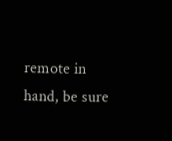remote in hand, be sure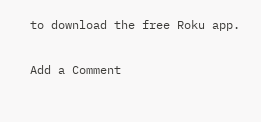to download the free Roku app.

Add a Comment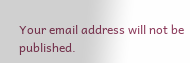Your email address will not be published.